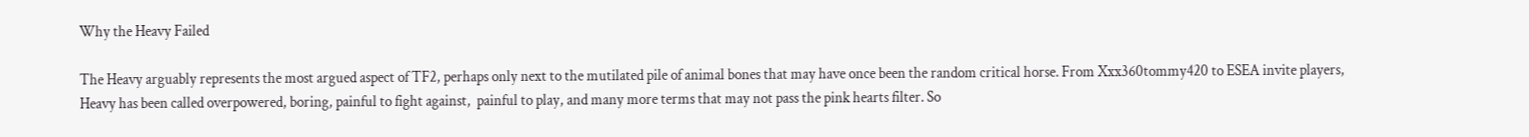Why the Heavy Failed

The Heavy arguably represents the most argued aspect of TF2, perhaps only next to the mutilated pile of animal bones that may have once been the random critical horse. From Xxx360tommy420 to ESEA invite players, Heavy has been called overpowered, boring, painful to fight against,  painful to play, and many more terms that may not pass the pink hearts filter. So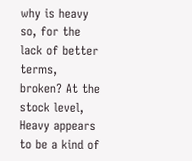why is heavy so, for the lack of better terms, broken? At the stock level, Heavy appears to be a kind of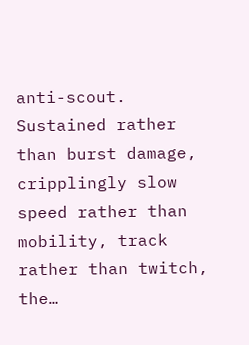anti-scout. Sustained rather than burst damage, cripplingly slow speed rather than mobility, track rather than twitch, the…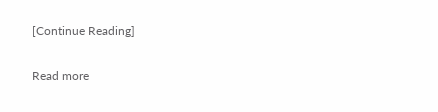[Continue Reading]

Read more